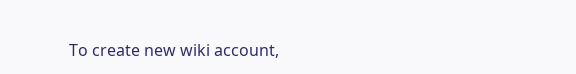To create new wiki account,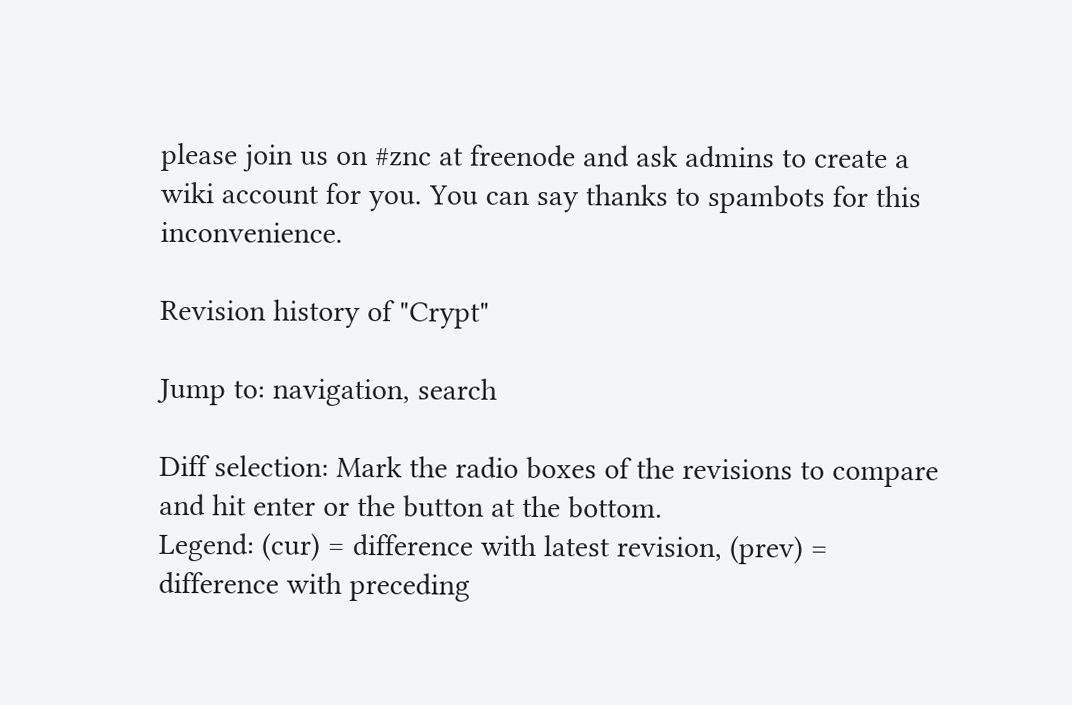please join us on #znc at freenode and ask admins to create a wiki account for you. You can say thanks to spambots for this inconvenience.

Revision history of "Crypt"

Jump to: navigation, search

Diff selection: Mark the radio boxes of the revisions to compare and hit enter or the button at the bottom.
Legend: (cur) = difference with latest revision, (prev) = difference with preceding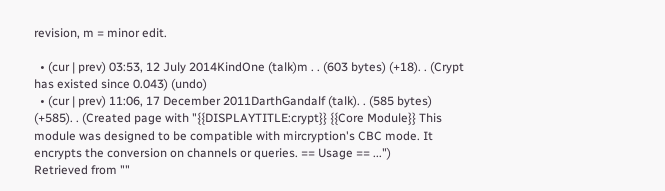revision, m = minor edit.

  • (cur | prev) 03:53, 12 July 2014KindOne (talk)m . . (603 bytes) (+18). . (Crypt has existed since 0.043) (undo)
  • (cur | prev) 11:06, 17 December 2011DarthGandalf (talk). . (585 bytes) (+585). . (Created page with "{{DISPLAYTITLE:crypt}} {{Core Module}} This module was designed to be compatible with mircryption's CBC mode. It encrypts the conversion on channels or queries. == Usage == ...")
Retrieved from ""